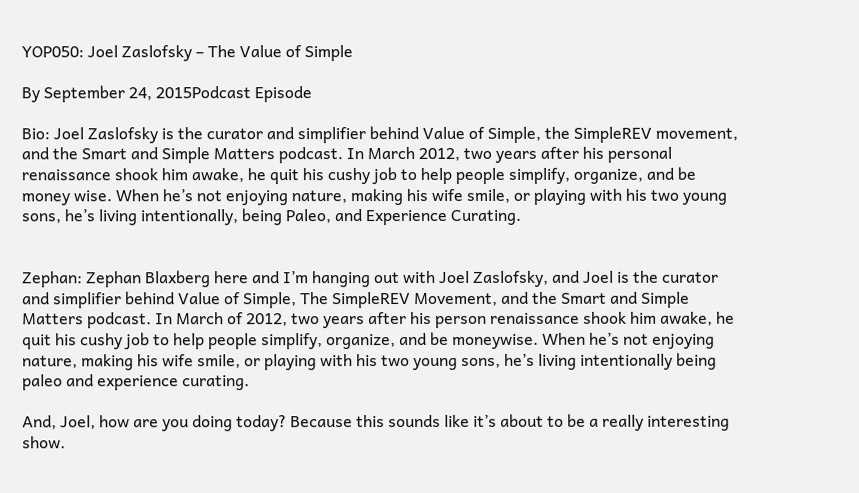YOP050: Joel Zaslofsky – The Value of Simple

By September 24, 2015Podcast Episode

Bio: Joel Zaslofsky is the curator and simplifier behind Value of Simple, the SimpleREV movement, and the Smart and Simple Matters podcast. In March 2012, two years after his personal renaissance shook him awake, he quit his cushy job to help people simplify, organize, and be money wise. When he’s not enjoying nature, making his wife smile, or playing with his two young sons, he’s living intentionally, being Paleo, and Experience Curating.


Zephan: Zephan Blaxberg here and I’m hanging out with Joel Zaslofsky, and Joel is the curator and simplifier behind Value of Simple, The SimpleREV Movement, and the Smart and Simple Matters podcast. In March of 2012, two years after his person renaissance shook him awake, he quit his cushy job to help people simplify, organize, and be moneywise. When he’s not enjoying nature, making his wife smile, or playing with his two young sons, he’s living intentionally being paleo and experience curating.

And, Joel, how are you doing today? Because this sounds like it’s about to be a really interesting show.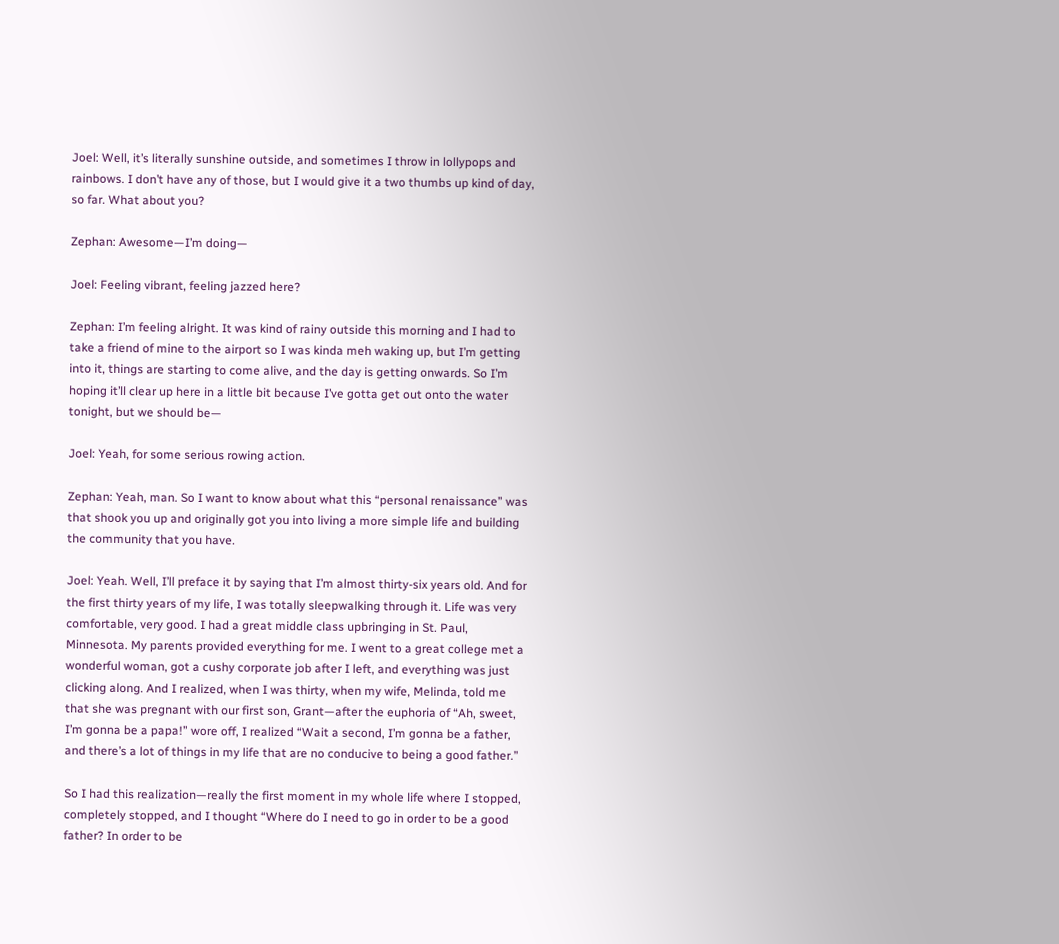Joel: Well, it’s literally sunshine outside, and sometimes I throw in lollypops and rainbows. I don’t have any of those, but I would give it a two thumbs up kind of day, so far. What about you?

Zephan: Awesome—I’m doing—

Joel: Feeling vibrant, feeling jazzed here?

Zephan: I’m feeling alright. It was kind of rainy outside this morning and I had to take a friend of mine to the airport so I was kinda meh waking up, but I’m getting into it, things are starting to come alive, and the day is getting onwards. So I’m hoping it’ll clear up here in a little bit because I’ve gotta get out onto the water tonight, but we should be—

Joel: Yeah, for some serious rowing action.

Zephan: Yeah, man. So I want to know about what this “personal renaissance” was that shook you up and originally got you into living a more simple life and building the community that you have.

Joel: Yeah. Well, I’ll preface it by saying that I’m almost thirty-six years old. And for the first thirty years of my life, I was totally sleepwalking through it. Life was very comfortable, very good. I had a great middle class upbringing in St. Paul, Minnesota. My parents provided everything for me. I went to a great college met a wonderful woman, got a cushy corporate job after I left, and everything was just clicking along. And I realized, when I was thirty, when my wife, Melinda, told me that she was pregnant with our first son, Grant—after the euphoria of “Ah, sweet, I’m gonna be a papa!” wore off, I realized “Wait a second, I’m gonna be a father, and there’s a lot of things in my life that are no conducive to being a good father.”

So I had this realization—really the first moment in my whole life where I stopped, completely stopped, and I thought “Where do I need to go in order to be a good father? In order to be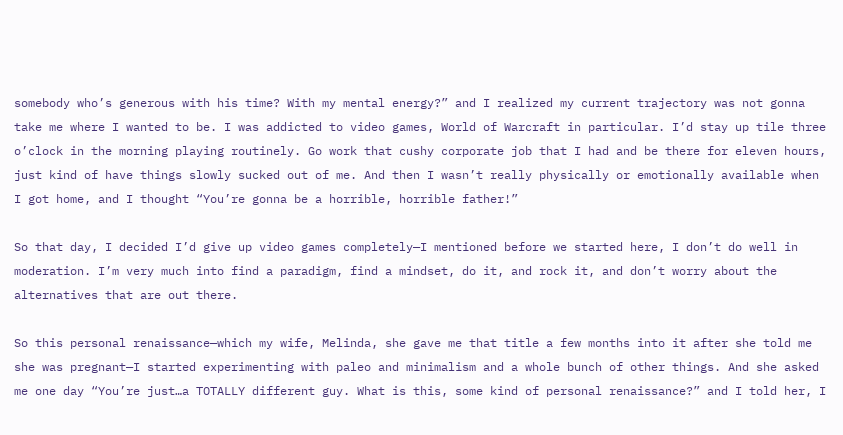somebody who’s generous with his time? With my mental energy?” and I realized my current trajectory was not gonna take me where I wanted to be. I was addicted to video games, World of Warcraft in particular. I’d stay up tile three o’clock in the morning playing routinely. Go work that cushy corporate job that I had and be there for eleven hours, just kind of have things slowly sucked out of me. And then I wasn’t really physically or emotionally available when I got home, and I thought “You’re gonna be a horrible, horrible father!”

So that day, I decided I’d give up video games completely—I mentioned before we started here, I don’t do well in moderation. I’m very much into find a paradigm, find a mindset, do it, and rock it, and don’t worry about the alternatives that are out there.

So this personal renaissance—which my wife, Melinda, she gave me that title a few months into it after she told me she was pregnant—I started experimenting with paleo and minimalism and a whole bunch of other things. And she asked me one day “You’re just…a TOTALLY different guy. What is this, some kind of personal renaissance?” and I told her, I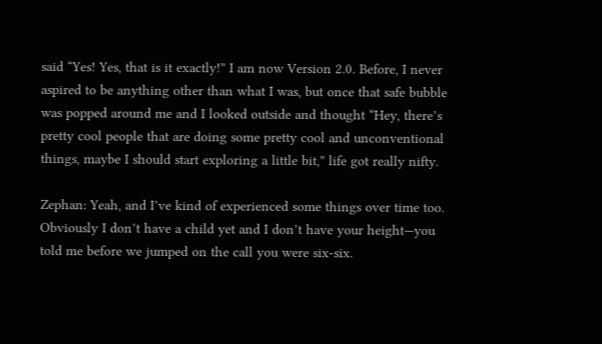said “Yes! Yes, that is it exactly!” I am now Version 2.0. Before, I never aspired to be anything other than what I was, but once that safe bubble was popped around me and I looked outside and thought “Hey, there’s pretty cool people that are doing some pretty cool and unconventional things, maybe I should start exploring a little bit,” life got really nifty.

Zephan: Yeah, and I’ve kind of experienced some things over time too. Obviously I don’t have a child yet and I don’t have your height—you told me before we jumped on the call you were six-six.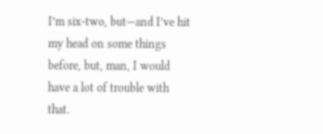I’m six-two, but—and I’ve hit my head on some things before, but, man, I would have a lot of trouble with that.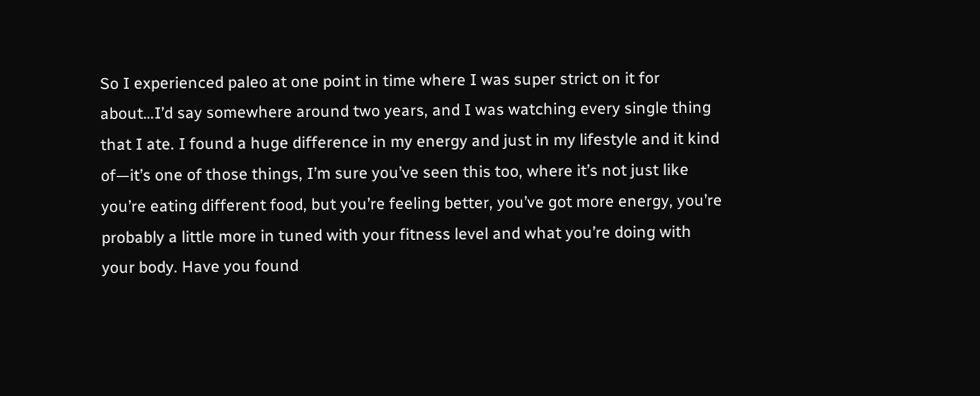So I experienced paleo at one point in time where I was super strict on it for about…I’d say somewhere around two years, and I was watching every single thing that I ate. I found a huge difference in my energy and just in my lifestyle and it kind of—it’s one of those things, I’m sure you’ve seen this too, where it’s not just like you’re eating different food, but you’re feeling better, you’ve got more energy, you’re probably a little more in tuned with your fitness level and what you’re doing with your body. Have you found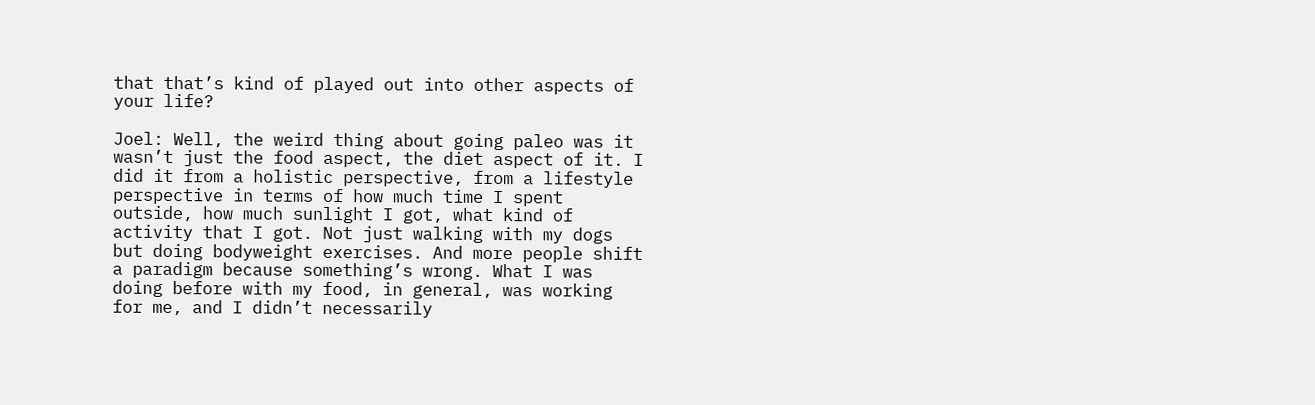that that’s kind of played out into other aspects of your life?

Joel: Well, the weird thing about going paleo was it wasn’t just the food aspect, the diet aspect of it. I did it from a holistic perspective, from a lifestyle perspective in terms of how much time I spent outside, how much sunlight I got, what kind of activity that I got. Not just walking with my dogs but doing bodyweight exercises. And more people shift a paradigm because something’s wrong. What I was doing before with my food, in general, was working for me, and I didn’t necessarily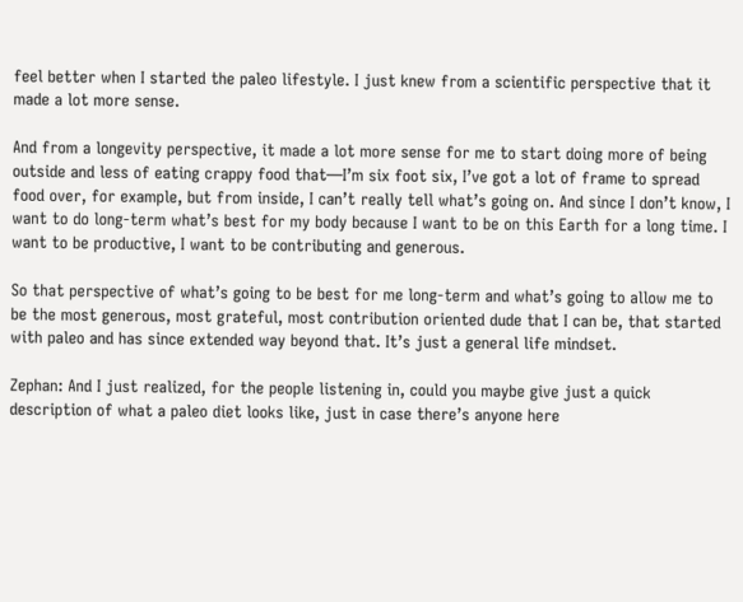feel better when I started the paleo lifestyle. I just knew from a scientific perspective that it made a lot more sense.

And from a longevity perspective, it made a lot more sense for me to start doing more of being outside and less of eating crappy food that—I’m six foot six, I’ve got a lot of frame to spread food over, for example, but from inside, I can’t really tell what’s going on. And since I don’t know, I want to do long-term what’s best for my body because I want to be on this Earth for a long time. I want to be productive, I want to be contributing and generous.

So that perspective of what’s going to be best for me long-term and what’s going to allow me to be the most generous, most grateful, most contribution oriented dude that I can be, that started with paleo and has since extended way beyond that. It’s just a general life mindset.

Zephan: And I just realized, for the people listening in, could you maybe give just a quick description of what a paleo diet looks like, just in case there’s anyone here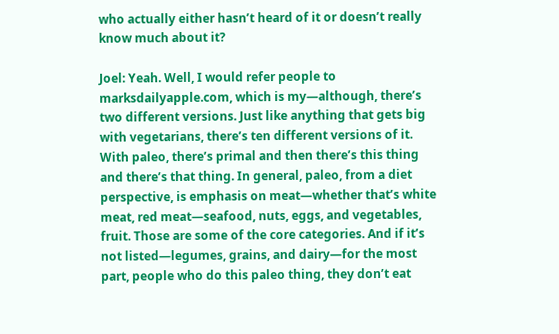who actually either hasn’t heard of it or doesn’t really know much about it?

Joel: Yeah. Well, I would refer people to marksdailyapple.com, which is my—although, there’s two different versions. Just like anything that gets big with vegetarians, there’s ten different versions of it. With paleo, there’s primal and then there’s this thing and there’s that thing. In general, paleo, from a diet perspective, is emphasis on meat—whether that’s white meat, red meat—seafood, nuts, eggs, and vegetables, fruit. Those are some of the core categories. And if it’s not listed—legumes, grains, and dairy—for the most part, people who do this paleo thing, they don’t eat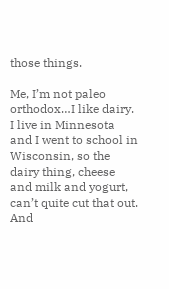those things.

Me, I’m not paleo orthodox…I like dairy. I live in Minnesota and I went to school in Wisconsin, so the dairy thing, cheese and milk and yogurt, can’t quite cut that out. And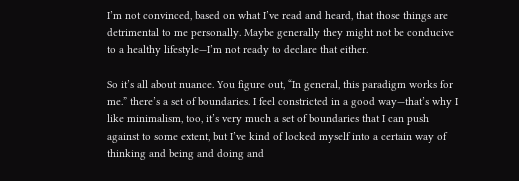I’m not convinced, based on what I’ve read and heard, that those things are detrimental to me personally. Maybe generally they might not be conducive to a healthy lifestyle—I’m not ready to declare that either.

So it’s all about nuance. You figure out, “In general, this paradigm works for me.” there’s a set of boundaries. I feel constricted in a good way—that’s why I like minimalism, too, it’s very much a set of boundaries that I can push against to some extent, but I’ve kind of locked myself into a certain way of thinking and being and doing and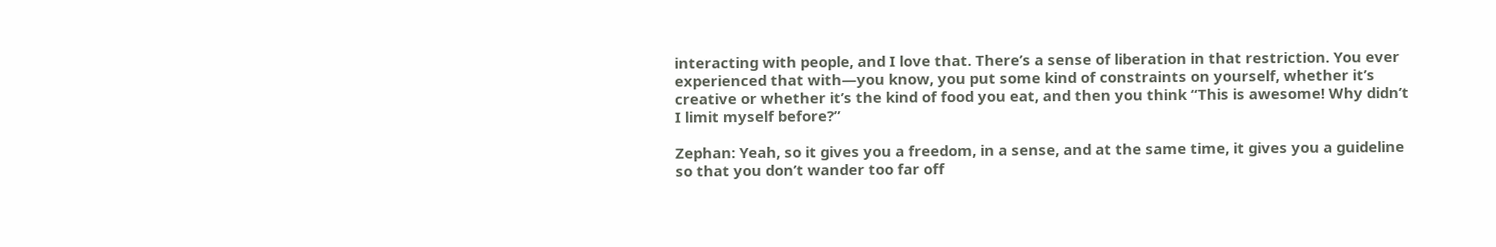interacting with people, and I love that. There’s a sense of liberation in that restriction. You ever experienced that with—you know, you put some kind of constraints on yourself, whether it’s creative or whether it’s the kind of food you eat, and then you think “This is awesome! Why didn’t I limit myself before?”

Zephan: Yeah, so it gives you a freedom, in a sense, and at the same time, it gives you a guideline so that you don’t wander too far off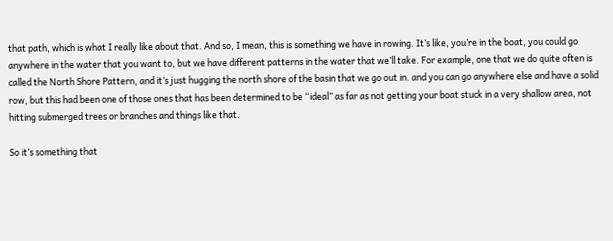that path, which is what I really like about that. And so, I mean, this is something we have in rowing. It’s like, you’re in the boat, you could go anywhere in the water that you want to, but we have different patterns in the water that we’ll take. For example, one that we do quite often is called the North Shore Pattern, and it’s just hugging the north shore of the basin that we go out in. and you can go anywhere else and have a solid row, but this had been one of those ones that has been determined to be “ideal” as far as not getting your boat stuck in a very shallow area, not hitting submerged trees or branches and things like that.

So it’s something that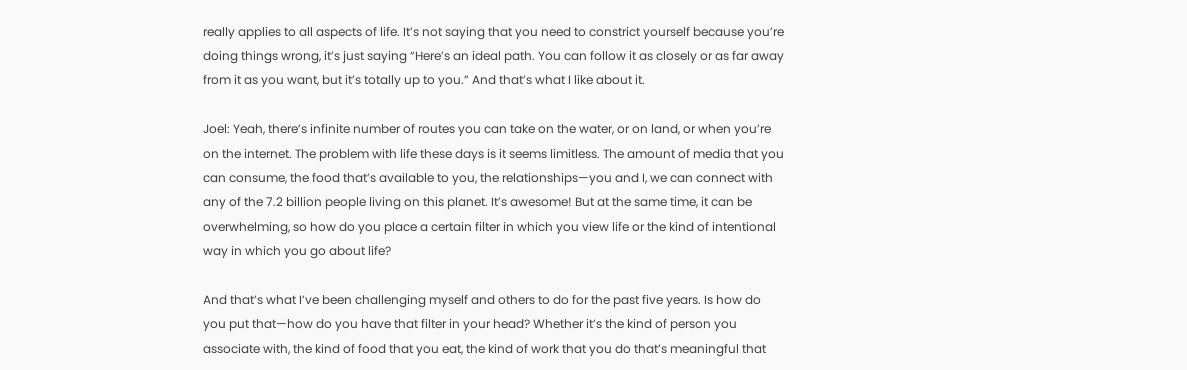really applies to all aspects of life. It’s not saying that you need to constrict yourself because you’re doing things wrong, it’s just saying “Here’s an ideal path. You can follow it as closely or as far away from it as you want, but it’s totally up to you.” And that’s what I like about it.

Joel: Yeah, there’s infinite number of routes you can take on the water, or on land, or when you’re on the internet. The problem with life these days is it seems limitless. The amount of media that you can consume, the food that’s available to you, the relationships—you and I, we can connect with any of the 7.2 billion people living on this planet. It’s awesome! But at the same time, it can be overwhelming, so how do you place a certain filter in which you view life or the kind of intentional way in which you go about life?

And that’s what I’ve been challenging myself and others to do for the past five years. Is how do you put that—how do you have that filter in your head? Whether it’s the kind of person you associate with, the kind of food that you eat, the kind of work that you do that’s meaningful that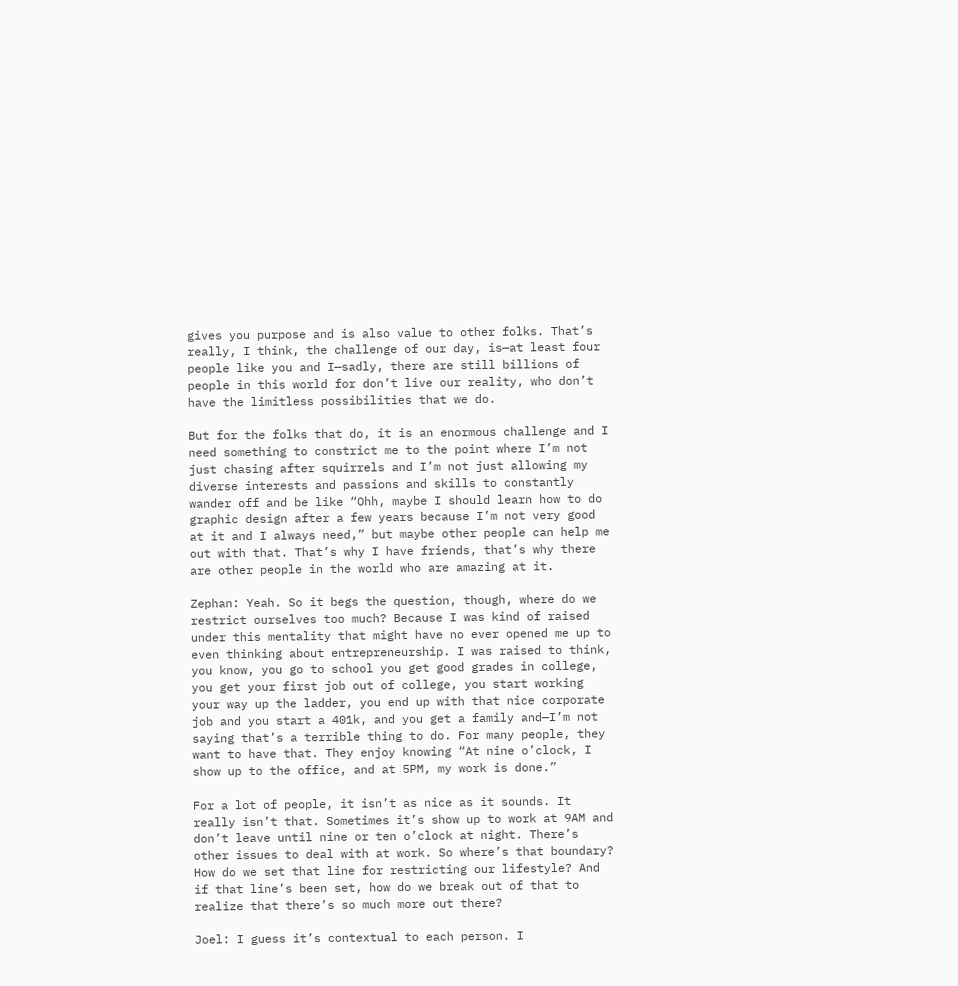gives you purpose and is also value to other folks. That’s really, I think, the challenge of our day, is—at least four people like you and I—sadly, there are still billions of people in this world for don’t live our reality, who don’t have the limitless possibilities that we do.

But for the folks that do, it is an enormous challenge and I need something to constrict me to the point where I’m not just chasing after squirrels and I’m not just allowing my diverse interests and passions and skills to constantly wander off and be like “Ohh, maybe I should learn how to do graphic design after a few years because I’m not very good at it and I always need,” but maybe other people can help me out with that. That’s why I have friends, that’s why there are other people in the world who are amazing at it.

Zephan: Yeah. So it begs the question, though, where do we restrict ourselves too much? Because I was kind of raised under this mentality that might have no ever opened me up to even thinking about entrepreneurship. I was raised to think, you know, you go to school you get good grades in college, you get your first job out of college, you start working your way up the ladder, you end up with that nice corporate job and you start a 401k, and you get a family and—I’m not saying that’s a terrible thing to do. For many people, they want to have that. They enjoy knowing “At nine o’clock, I show up to the office, and at 5PM, my work is done.”

For a lot of people, it isn’t as nice as it sounds. It really isn’t that. Sometimes it’s show up to work at 9AM and don’t leave until nine or ten o’clock at night. There’s other issues to deal with at work. So where’s that boundary? How do we set that line for restricting our lifestyle? And if that line’s been set, how do we break out of that to realize that there’s so much more out there?

Joel: I guess it’s contextual to each person. I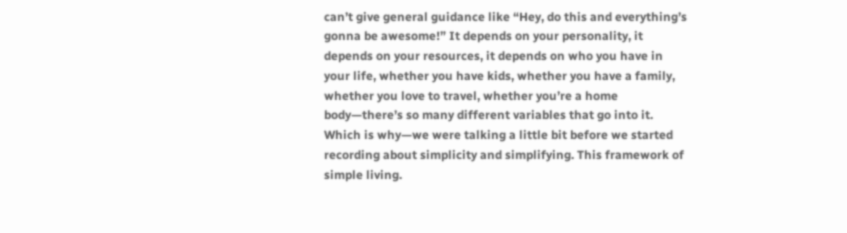can’t give general guidance like “Hey, do this and everything’s gonna be awesome!” It depends on your personality, it depends on your resources, it depends on who you have in your life, whether you have kids, whether you have a family, whether you love to travel, whether you’re a home body—there’s so many different variables that go into it. Which is why—we were talking a little bit before we started recording about simplicity and simplifying. This framework of simple living.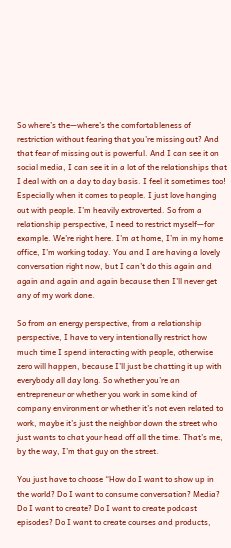So where’s the—where’s the comfortableness of restriction without fearing that you’re missing out? And that fear of missing out is powerful. And I can see it on social media, I can see it in a lot of the relationships that I deal with on a day to day basis. I feel it sometimes too! Especially when it comes to people. I just love hanging out with people. I’m heavily extroverted. So from a relationship perspective, I need to restrict myself—for example. We’re right here. I’m at home, I’m in my home office, I’m working today. You and I are having a lovely conversation right now, but I can’t do this again and again and again and again because then I’ll never get any of my work done.

So from an energy perspective, from a relationship perspective, I have to very intentionally restrict how much time I spend interacting with people, otherwise zero will happen, because I’ll just be chatting it up with everybody all day long. So whether you’re an entrepreneur or whether you work in some kind of company environment or whether it’s not even related to work, maybe it’s just the neighbor down the street who just wants to chat your head off all the time. That’s me, by the way, I’m that guy on the street.

You just have to choose “How do I want to show up in the world? Do I want to consume conversation? Media? Do I want to create? Do I want to create podcast episodes? Do I want to create courses and products,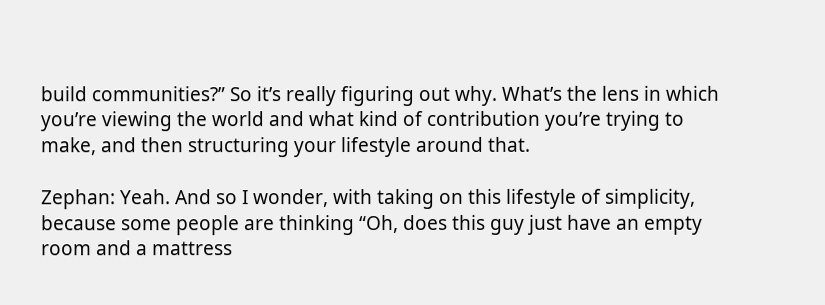build communities?” So it’s really figuring out why. What’s the lens in which you’re viewing the world and what kind of contribution you’re trying to make, and then structuring your lifestyle around that.

Zephan: Yeah. And so I wonder, with taking on this lifestyle of simplicity, because some people are thinking “Oh, does this guy just have an empty room and a mattress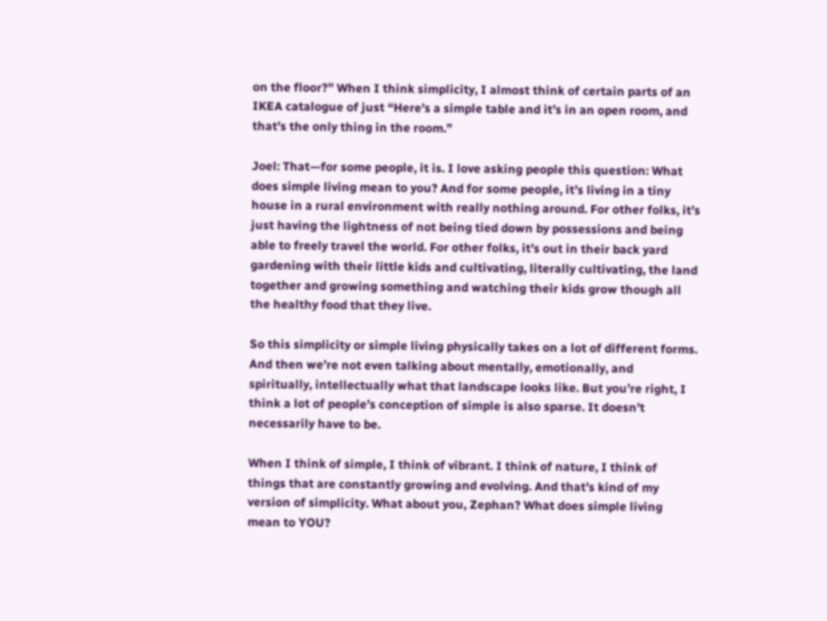on the floor?” When I think simplicity, I almost think of certain parts of an IKEA catalogue of just “Here’s a simple table and it’s in an open room, and that’s the only thing in the room.”

Joel: That—for some people, it is. I love asking people this question: What does simple living mean to you? And for some people, it’s living in a tiny house in a rural environment with really nothing around. For other folks, it’s just having the lightness of not being tied down by possessions and being able to freely travel the world. For other folks, it’s out in their back yard gardening with their little kids and cultivating, literally cultivating, the land together and growing something and watching their kids grow though all the healthy food that they live.

So this simplicity or simple living physically takes on a lot of different forms. And then we’re not even talking about mentally, emotionally, and spiritually, intellectually what that landscape looks like. But you’re right, I think a lot of people’s conception of simple is also sparse. It doesn’t necessarily have to be.

When I think of simple, I think of vibrant. I think of nature, I think of things that are constantly growing and evolving. And that’s kind of my version of simplicity. What about you, Zephan? What does simple living mean to YOU?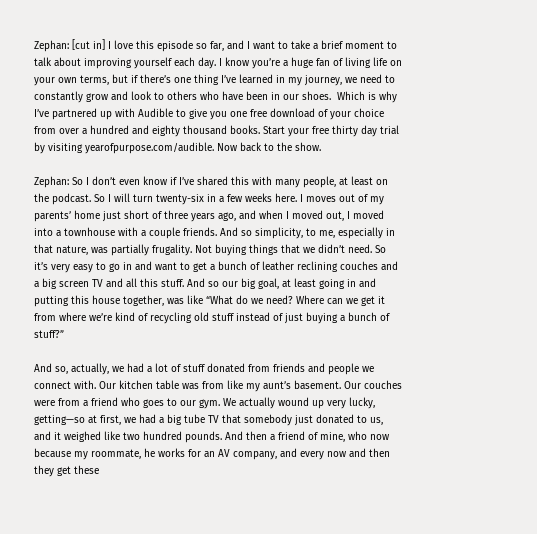Zephan: [cut in] I love this episode so far, and I want to take a brief moment to talk about improving yourself each day. I know you’re a huge fan of living life on your own terms, but if there’s one thing I’ve learned in my journey, we need to constantly grow and look to others who have been in our shoes.  Which is why I’ve partnered up with Audible to give you one free download of your choice from over a hundred and eighty thousand books. Start your free thirty day trial by visiting yearofpurpose.com/audible. Now back to the show.

Zephan: So I don’t even know if I’ve shared this with many people, at least on the podcast. So I will turn twenty-six in a few weeks here. I moves out of my parents’ home just short of three years ago, and when I moved out, I moved into a townhouse with a couple friends. And so simplicity, to me, especially in that nature, was partially frugality. Not buying things that we didn’t need. So it’s very easy to go in and want to get a bunch of leather reclining couches and a big screen TV and all this stuff. And so our big goal, at least going in and putting this house together, was like “What do we need? Where can we get it from where we’re kind of recycling old stuff instead of just buying a bunch of stuff?”

And so, actually, we had a lot of stuff donated from friends and people we connect with. Our kitchen table was from like my aunt’s basement. Our couches were from a friend who goes to our gym. We actually wound up very lucky, getting—so at first, we had a big tube TV that somebody just donated to us, and it weighed like two hundred pounds. And then a friend of mine, who now because my roommate, he works for an AV company, and every now and then they get these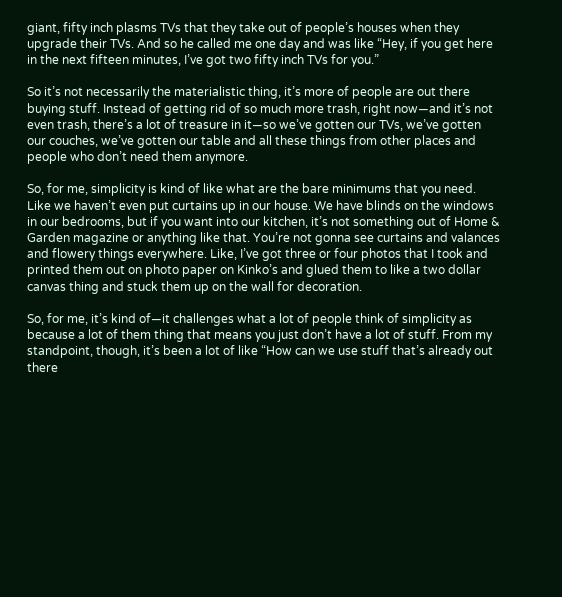giant, fifty inch plasms TVs that they take out of people’s houses when they upgrade their TVs. And so he called me one day and was like “Hey, if you get here in the next fifteen minutes, I’ve got two fifty inch TVs for you.”

So it’s not necessarily the materialistic thing, it’s more of people are out there buying stuff. Instead of getting rid of so much more trash, right now—and it’s not even trash, there’s a lot of treasure in it—so we’ve gotten our TVs, we’ve gotten our couches, we’ve gotten our table and all these things from other places and people who don’t need them anymore.

So, for me, simplicity is kind of like what are the bare minimums that you need. Like we haven’t even put curtains up in our house. We have blinds on the windows in our bedrooms, but if you want into our kitchen, it’s not something out of Home & Garden magazine or anything like that. You’re not gonna see curtains and valances and flowery things everywhere. Like, I’ve got three or four photos that I took and printed them out on photo paper on Kinko’s and glued them to like a two dollar canvas thing and stuck them up on the wall for decoration.

So, for me, it’s kind of—it challenges what a lot of people think of simplicity as because a lot of them thing that means you just don’t have a lot of stuff. From my standpoint, though, it’s been a lot of like “How can we use stuff that’s already out there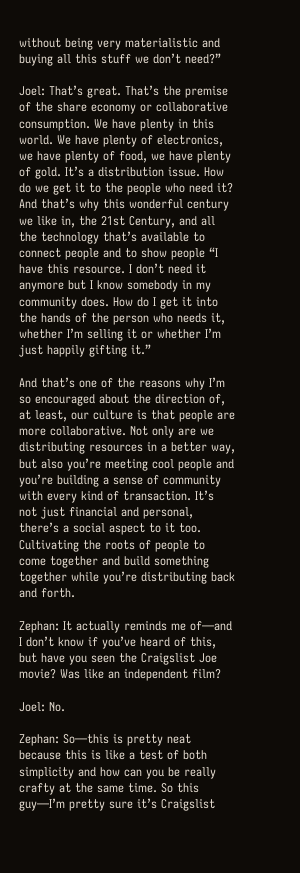without being very materialistic and buying all this stuff we don’t need?”

Joel: That’s great. That’s the premise of the share economy or collaborative consumption. We have plenty in this world. We have plenty of electronics, we have plenty of food, we have plenty of gold. It’s a distribution issue. How do we get it to the people who need it? And that’s why this wonderful century we like in, the 21st Century, and all the technology that’s available to connect people and to show people “I have this resource. I don’t need it anymore but I know somebody in my community does. How do I get it into the hands of the person who needs it, whether I’m selling it or whether I’m just happily gifting it.”

And that’s one of the reasons why I’m so encouraged about the direction of, at least, our culture is that people are more collaborative. Not only are we distributing resources in a better way, but also you’re meeting cool people and you’re building a sense of community with every kind of transaction. It’s not just financial and personal, there’s a social aspect to it too. Cultivating the roots of people to come together and build something together while you’re distributing back and forth.

Zephan: It actually reminds me of—and I don’t know if you’ve heard of this, but have you seen the Craigslist Joe movie? Was like an independent film?

Joel: No.

Zephan: So—this is pretty neat because this is like a test of both simplicity and how can you be really crafty at the same time. So this guy—I’m pretty sure it’s Craigslist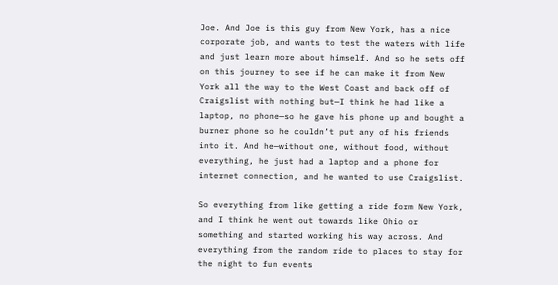Joe. And Joe is this guy from New York, has a nice corporate job, and wants to test the waters with life and just learn more about himself. And so he sets off on this journey to see if he can make it from New York all the way to the West Coast and back off of Craigslist with nothing but—I think he had like a laptop, no phone—so he gave his phone up and bought a burner phone so he couldn’t put any of his friends into it. And he—without one, without food, without everything, he just had a laptop and a phone for internet connection, and he wanted to use Craigslist.

So everything from like getting a ride form New York, and I think he went out towards like Ohio or something and started working his way across. And everything from the random ride to places to stay for the night to fun events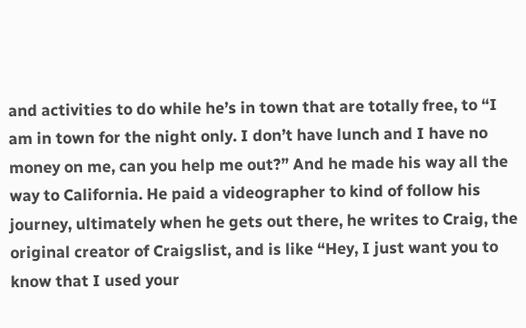and activities to do while he’s in town that are totally free, to “I am in town for the night only. I don’t have lunch and I have no money on me, can you help me out?” And he made his way all the way to California. He paid a videographer to kind of follow his journey, ultimately when he gets out there, he writes to Craig, the original creator of Craigslist, and is like “Hey, I just want you to know that I used your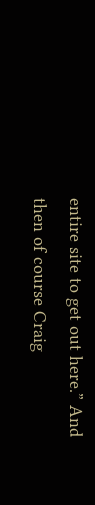entire site to get out here.” And then of course Craig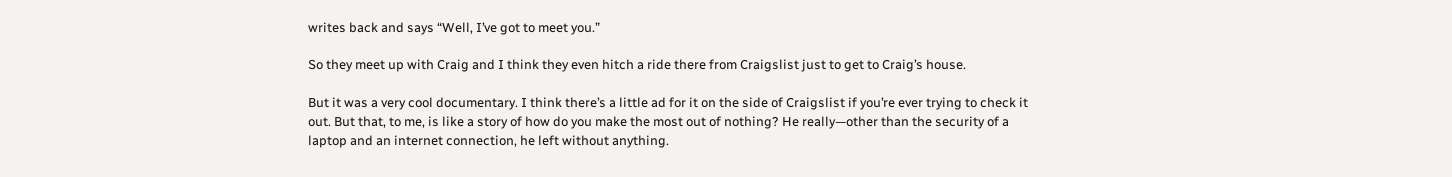writes back and says “Well, I’ve got to meet you.”

So they meet up with Craig and I think they even hitch a ride there from Craigslist just to get to Craig’s house.

But it was a very cool documentary. I think there’s a little ad for it on the side of Craigslist if you’re ever trying to check it out. But that, to me, is like a story of how do you make the most out of nothing? He really—other than the security of a laptop and an internet connection, he left without anything.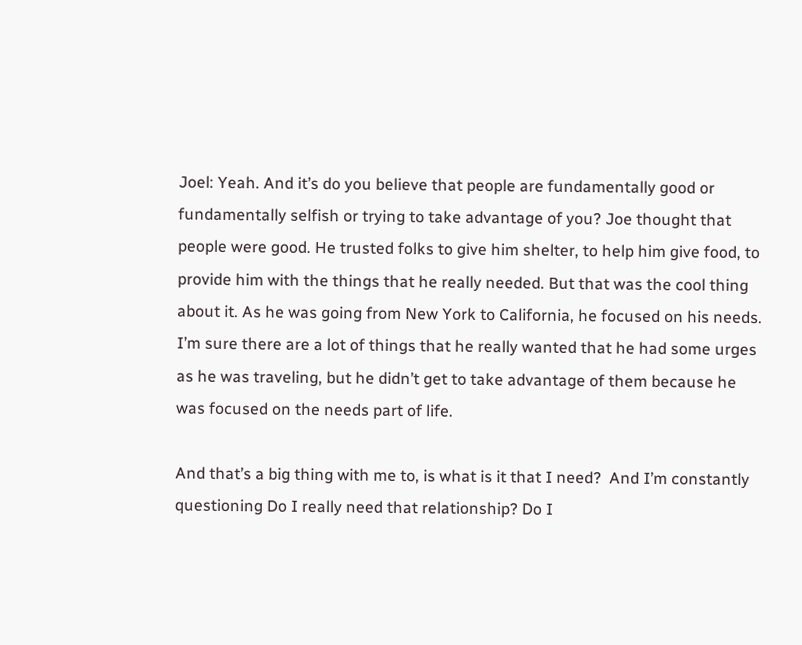Joel: Yeah. And it’s do you believe that people are fundamentally good or fundamentally selfish or trying to take advantage of you? Joe thought that people were good. He trusted folks to give him shelter, to help him give food, to provide him with the things that he really needed. But that was the cool thing about it. As he was going from New York to California, he focused on his needs. I’m sure there are a lot of things that he really wanted that he had some urges as he was traveling, but he didn’t get to take advantage of them because he was focused on the needs part of life.

And that’s a big thing with me to, is what is it that I need?  And I’m constantly questioning Do I really need that relationship? Do I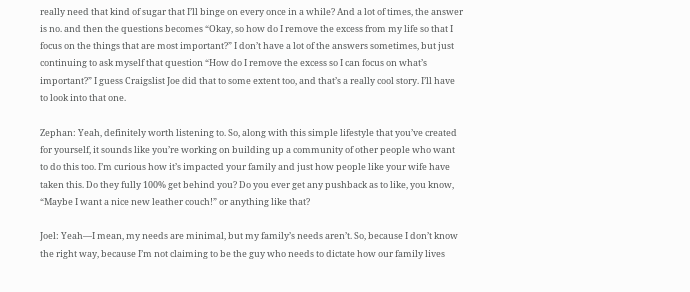really need that kind of sugar that I’ll binge on every once in a while? And a lot of times, the answer is no. and then the questions becomes “Okay, so how do I remove the excess from my life so that I focus on the things that are most important?” I don’t have a lot of the answers sometimes, but just continuing to ask myself that question “How do I remove the excess so I can focus on what’s important?” I guess Craigslist Joe did that to some extent too, and that’s a really cool story. I’ll have to look into that one.

Zephan: Yeah, definitely worth listening to. So, along with this simple lifestyle that you’ve created for yourself, it sounds like you’re working on building up a community of other people who want to do this too. I’m curious how it’s impacted your family and just how people like your wife have taken this. Do they fully 100% get behind you? Do you ever get any pushback as to like, you know, “Maybe I want a nice new leather couch!” or anything like that?

Joel: Yeah—I mean, my needs are minimal, but my family’s needs aren’t. So, because I don’t know the right way, because I’m not claiming to be the guy who needs to dictate how our family lives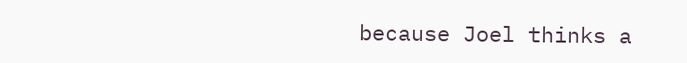because Joel thinks a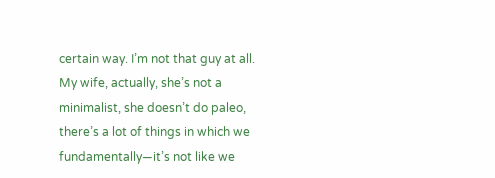certain way. I’m not that guy at all. My wife, actually, she’s not a minimalist, she doesn’t do paleo, there’s a lot of things in which we fundamentally—it’s not like we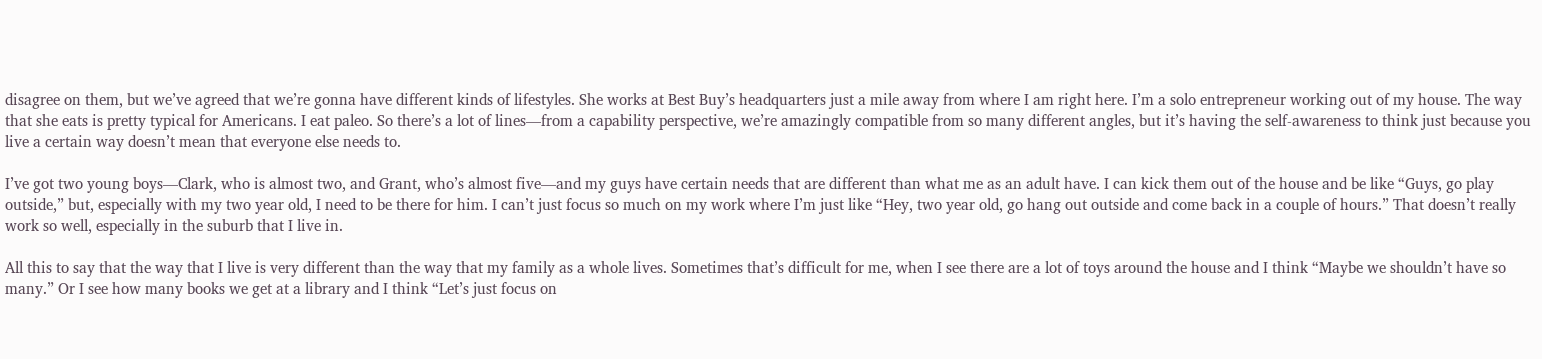disagree on them, but we’ve agreed that we’re gonna have different kinds of lifestyles. She works at Best Buy’s headquarters just a mile away from where I am right here. I’m a solo entrepreneur working out of my house. The way that she eats is pretty typical for Americans. I eat paleo. So there’s a lot of lines—from a capability perspective, we’re amazingly compatible from so many different angles, but it’s having the self-awareness to think just because you live a certain way doesn’t mean that everyone else needs to.

I’ve got two young boys—Clark, who is almost two, and Grant, who’s almost five—and my guys have certain needs that are different than what me as an adult have. I can kick them out of the house and be like “Guys, go play outside,” but, especially with my two year old, I need to be there for him. I can’t just focus so much on my work where I’m just like “Hey, two year old, go hang out outside and come back in a couple of hours.” That doesn’t really work so well, especially in the suburb that I live in.

All this to say that the way that I live is very different than the way that my family as a whole lives. Sometimes that’s difficult for me, when I see there are a lot of toys around the house and I think “Maybe we shouldn’t have so many.” Or I see how many books we get at a library and I think “Let’s just focus on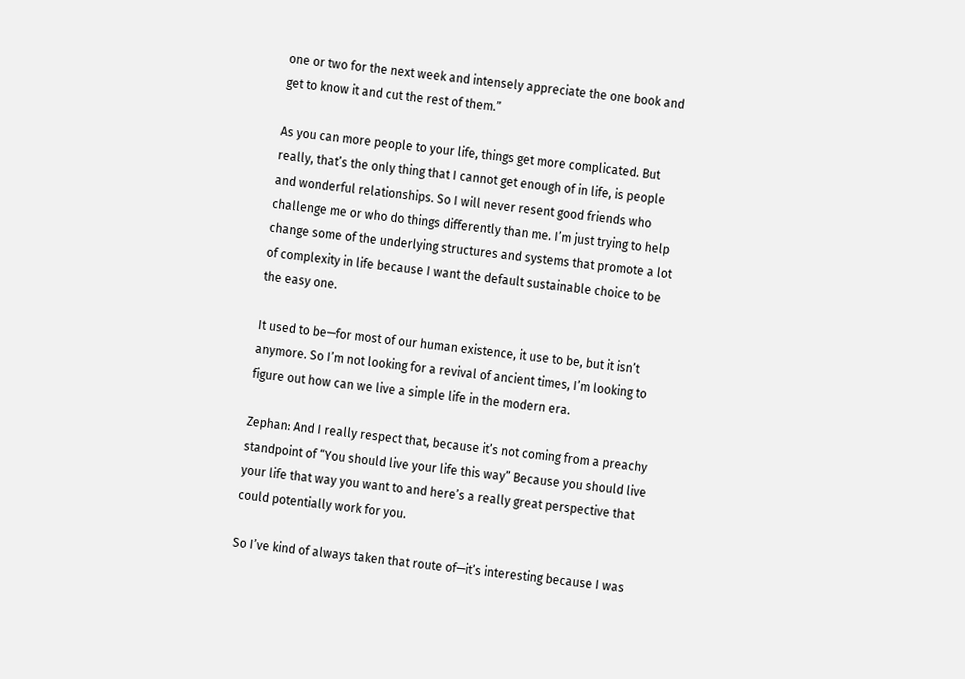one or two for the next week and intensely appreciate the one book and get to know it and cut the rest of them.”

As you can more people to your life, things get more complicated. But really, that’s the only thing that I cannot get enough of in life, is people and wonderful relationships. So I will never resent good friends who challenge me or who do things differently than me. I’m just trying to help change some of the underlying structures and systems that promote a lot of complexity in life because I want the default sustainable choice to be the easy one.

It used to be—for most of our human existence, it use to be, but it isn’t anymore. So I’m not looking for a revival of ancient times, I’m looking to figure out how can we live a simple life in the modern era.

Zephan: And I really respect that, because it’s not coming from a preachy standpoint of “You should live your life this way” Because you should live your life that way you want to and here’s a really great perspective that could potentially work for you.

So I’ve kind of always taken that route of—it’s interesting because I was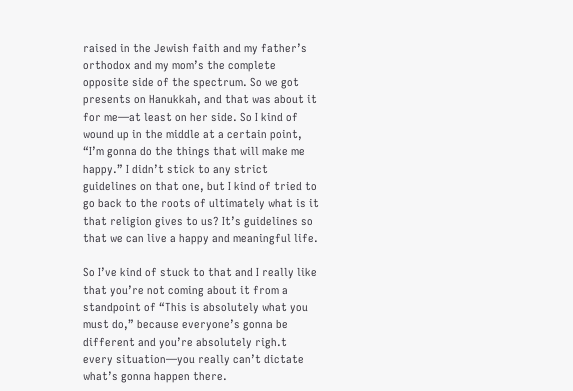raised in the Jewish faith and my father’s orthodox and my mom’s the complete opposite side of the spectrum. So we got presents on Hanukkah, and that was about it for me—at least on her side. So I kind of wound up in the middle at a certain point, “I’m gonna do the things that will make me happy.” I didn’t stick to any strict guidelines on that one, but I kind of tried to go back to the roots of ultimately what is it that religion gives to us? It’s guidelines so that we can live a happy and meaningful life.

So I’ve kind of stuck to that and I really like that you’re not coming about it from a standpoint of “This is absolutely what you must do,” because everyone’s gonna be different and you’re absolutely righ.t every situation—you really can’t dictate what’s gonna happen there.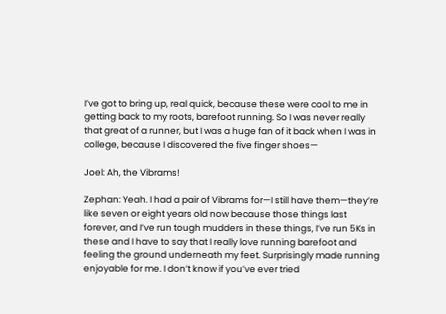I’ve got to bring up, real quick, because these were cool to me in getting back to my roots, barefoot running. So I was never really that great of a runner, but I was a huge fan of it back when I was in college, because I discovered the five finger shoes—

Joel: Ah, the Vibrams!

Zephan: Yeah. I had a pair of Vibrams for—I still have them—they’re like seven or eight years old now because those things last forever, and I’ve run tough mudders in these things, I’ve run 5Ks in these and I have to say that I really love running barefoot and feeling the ground underneath my feet. Surprisingly made running enjoyable for me. I don’t know if you’ve ever tried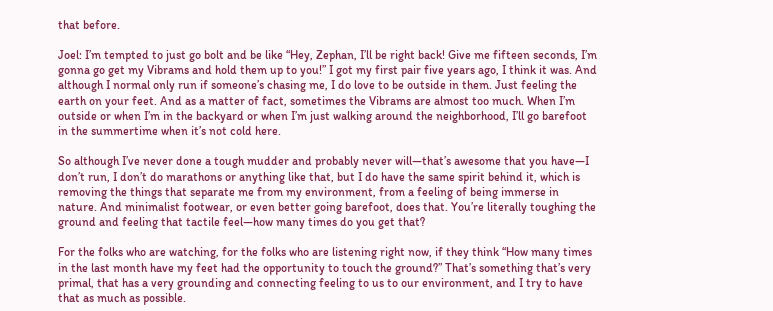that before.

Joel: I’m tempted to just go bolt and be like “Hey, Zephan, I’ll be right back! Give me fifteen seconds, I’m gonna go get my Vibrams and hold them up to you!” I got my first pair five years ago, I think it was. And although I normal only run if someone’s chasing me, I do love to be outside in them. Just feeling the earth on your feet. And as a matter of fact, sometimes the Vibrams are almost too much. When I’m outside or when I’m in the backyard or when I’m just walking around the neighborhood, I’ll go barefoot in the summertime when it’s not cold here.

So although I’ve never done a tough mudder and probably never will—that’s awesome that you have—I don’t run, I don’t do marathons or anything like that, but I do have the same spirit behind it, which is removing the things that separate me from my environment, from a feeling of being immerse in nature. And minimalist footwear, or even better going barefoot, does that. You’re literally toughing the ground and feeling that tactile feel—how many times do you get that?

For the folks who are watching, for the folks who are listening right now, if they think “How many times in the last month have my feet had the opportunity to touch the ground?” That’s something that’s very primal, that has a very grounding and connecting feeling to us to our environment, and I try to have that as much as possible.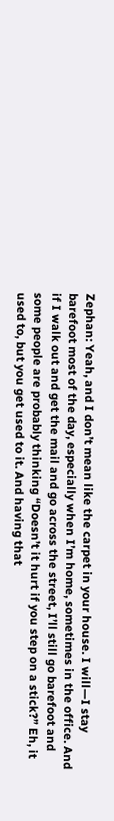Zephan: Yeah, and I don’t mean like the carpet in your house. I will—I stay barefoot most of the day, especially when I’m home, sometimes in the office. And if I walk out and get the mail and go across the street, I’ll still go barefoot and some people are probably thinking “Doesn’t it hurt if you step on a stick?” Eh, it used to, but you get used to it. And having that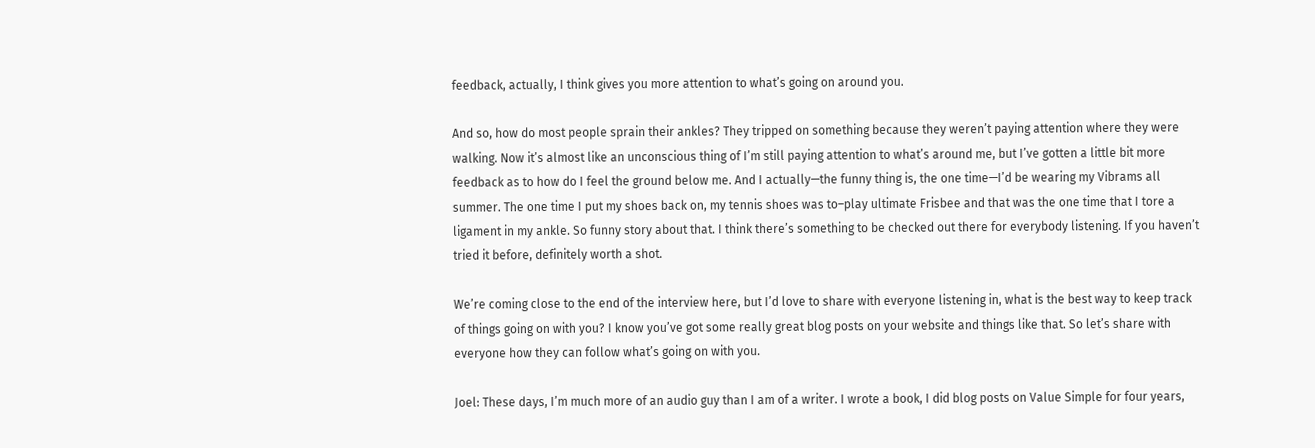feedback, actually, I think gives you more attention to what’s going on around you.

And so, how do most people sprain their ankles? They tripped on something because they weren’t paying attention where they were walking. Now it’s almost like an unconscious thing of I’m still paying attention to what’s around me, but I’ve gotten a little bit more feedback as to how do I feel the ground below me. And I actually—the funny thing is, the one time—I’d be wearing my Vibrams all summer. The one time I put my shoes back on, my tennis shoes was to–play ultimate Frisbee and that was the one time that I tore a ligament in my ankle. So funny story about that. I think there’s something to be checked out there for everybody listening. If you haven’t tried it before, definitely worth a shot.

We’re coming close to the end of the interview here, but I’d love to share with everyone listening in, what is the best way to keep track of things going on with you? I know you’ve got some really great blog posts on your website and things like that. So let’s share with everyone how they can follow what’s going on with you.

Joel: These days, I’m much more of an audio guy than I am of a writer. I wrote a book, I did blog posts on Value Simple for four years,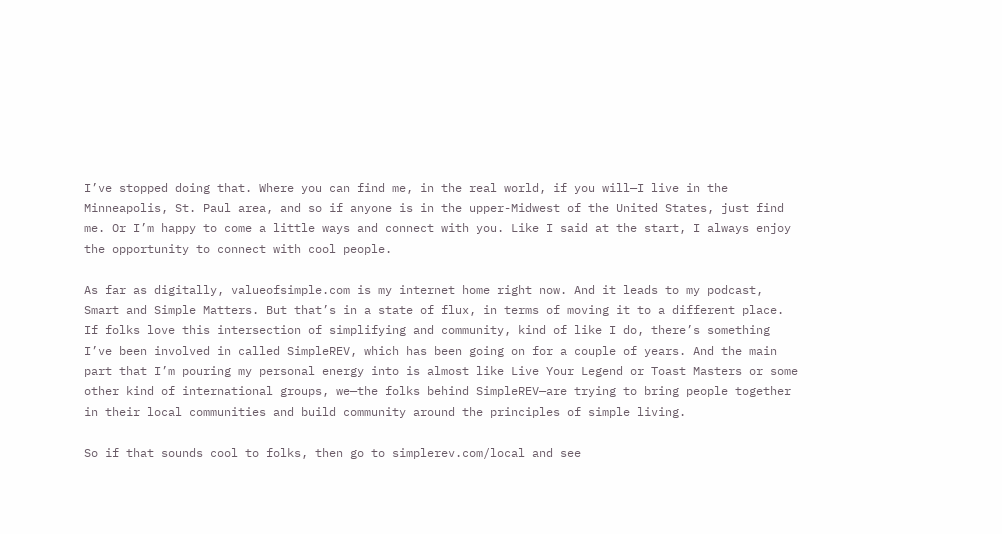I’ve stopped doing that. Where you can find me, in the real world, if you will—I live in the Minneapolis, St. Paul area, and so if anyone is in the upper-Midwest of the United States, just find me. Or I’m happy to come a little ways and connect with you. Like I said at the start, I always enjoy the opportunity to connect with cool people.

As far as digitally, valueofsimple.com is my internet home right now. And it leads to my podcast, Smart and Simple Matters. But that’s in a state of flux, in terms of moving it to a different place. If folks love this intersection of simplifying and community, kind of like I do, there’s something I’ve been involved in called SimpleREV, which has been going on for a couple of years. And the main part that I’m pouring my personal energy into is almost like Live Your Legend or Toast Masters or some other kind of international groups, we—the folks behind SimpleREV—are trying to bring people together in their local communities and build community around the principles of simple living.

So if that sounds cool to folks, then go to simplerev.com/local and see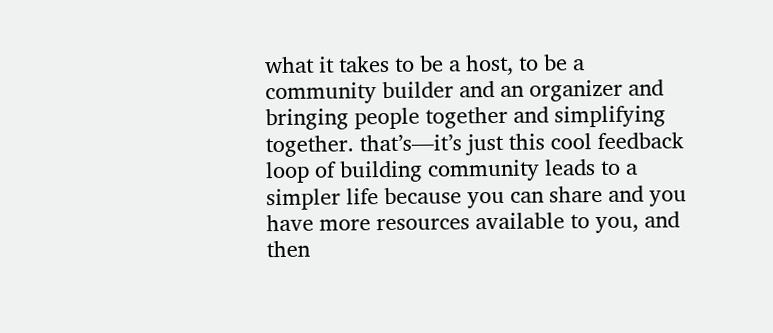what it takes to be a host, to be a community builder and an organizer and bringing people together and simplifying together. that’s—it’s just this cool feedback loop of building community leads to a simpler life because you can share and you have more resources available to you, and then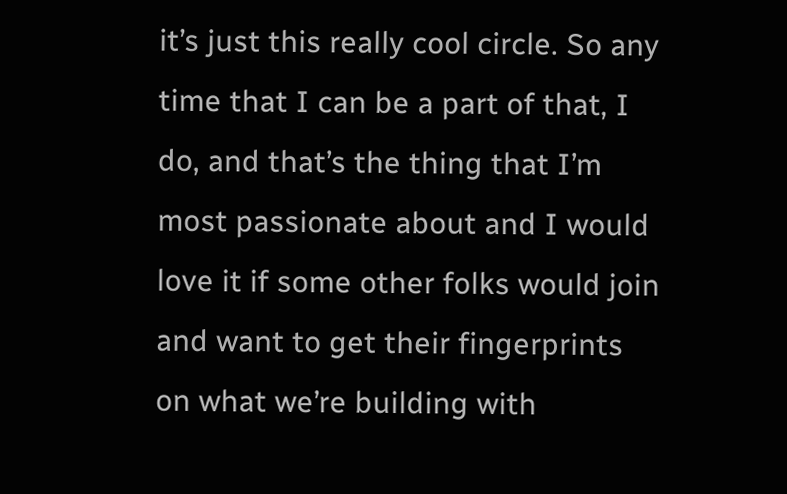it’s just this really cool circle. So any time that I can be a part of that, I do, and that’s the thing that I’m most passionate about and I would love it if some other folks would join and want to get their fingerprints on what we’re building with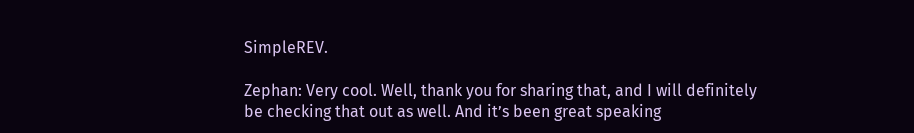SimpleREV.

Zephan: Very cool. Well, thank you for sharing that, and I will definitely be checking that out as well. And it’s been great speaking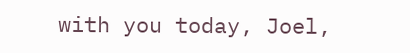with you today, Joel,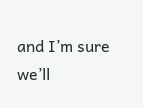and I’m sure we’ll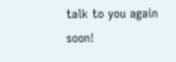talk to you again soon!